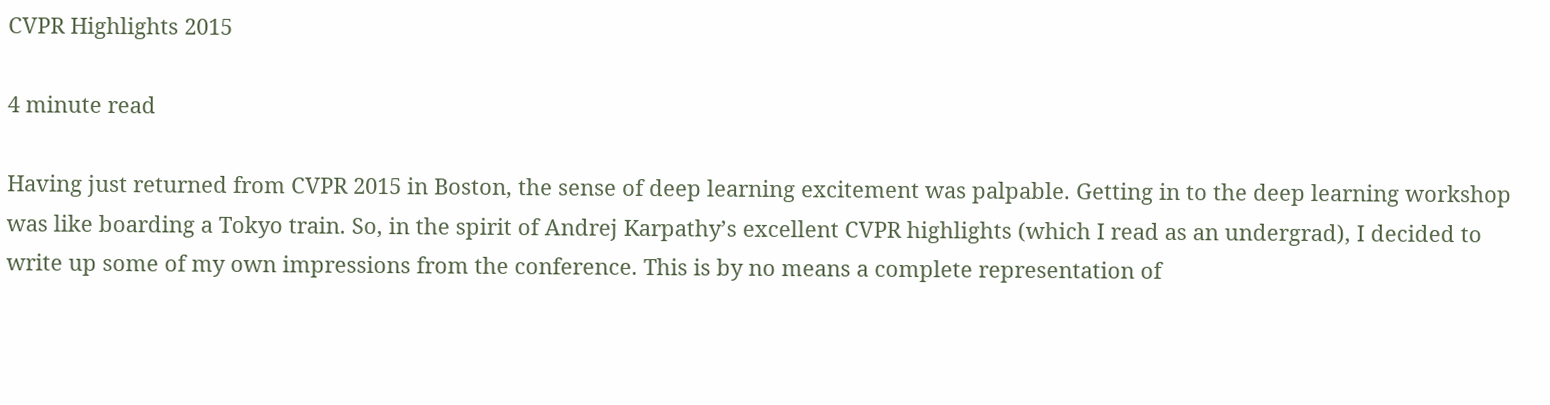CVPR Highlights 2015

4 minute read

Having just returned from CVPR 2015 in Boston, the sense of deep learning excitement was palpable. Getting in to the deep learning workshop was like boarding a Tokyo train. So, in the spirit of Andrej Karpathy’s excellent CVPR highlights (which I read as an undergrad), I decided to write up some of my own impressions from the conference. This is by no means a complete representation of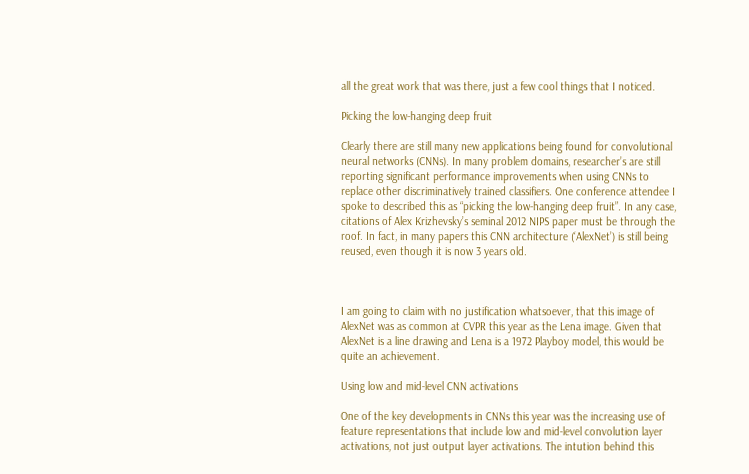all the great work that was there, just a few cool things that I noticed.

Picking the low-hanging deep fruit

Clearly there are still many new applications being found for convolutional neural networks (CNNs). In many problem domains, researcher’s are still reporting significant performance improvements when using CNNs to replace other discriminatively trained classifiers. One conference attendee I spoke to described this as “picking the low-hanging deep fruit”. In any case, citations of Alex Krizhevsky’s seminal 2012 NIPS paper must be through the roof. In fact, in many papers this CNN architecture (‘AlexNet’) is still being reused, even though it is now 3 years old.



I am going to claim with no justification whatsoever, that this image of AlexNet was as common at CVPR this year as the Lena image. Given that AlexNet is a line drawing and Lena is a 1972 Playboy model, this would be quite an achievement.

Using low and mid-level CNN activations

One of the key developments in CNNs this year was the increasing use of feature representations that include low and mid-level convolution layer activations, not just output layer activations. The intution behind this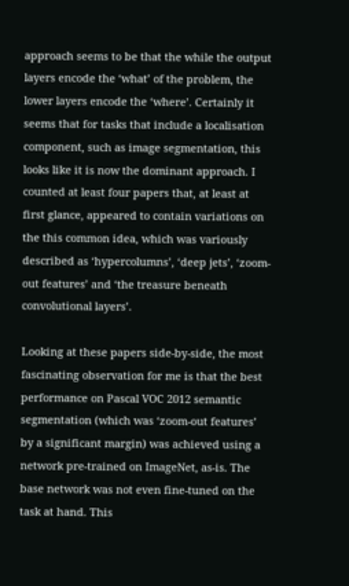approach seems to be that the while the output layers encode the ‘what’ of the problem, the lower layers encode the ‘where’. Certainly it seems that for tasks that include a localisation component, such as image segmentation, this looks like it is now the dominant approach. I counted at least four papers that, at least at first glance, appeared to contain variations on the this common idea, which was variously described as ‘hypercolumns’, ‘deep jets’, ‘zoom-out features’ and ‘the treasure beneath convolutional layers’.

Looking at these papers side-by-side, the most fascinating observation for me is that the best performance on Pascal VOC 2012 semantic segmentation (which was ‘zoom-out features’ by a significant margin) was achieved using a network pre-trained on ImageNet, as-is. The base network was not even fine-tuned on the task at hand. This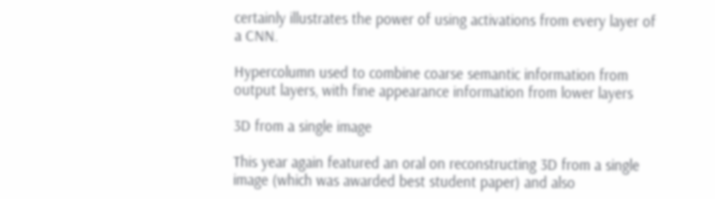certainly illustrates the power of using activations from every layer of a CNN.

Hypercolumn used to combine coarse semantic information from output layers, with fine appearance information from lower layers

3D from a single image

This year again featured an oral on reconstructing 3D from a single image (which was awarded best student paper) and also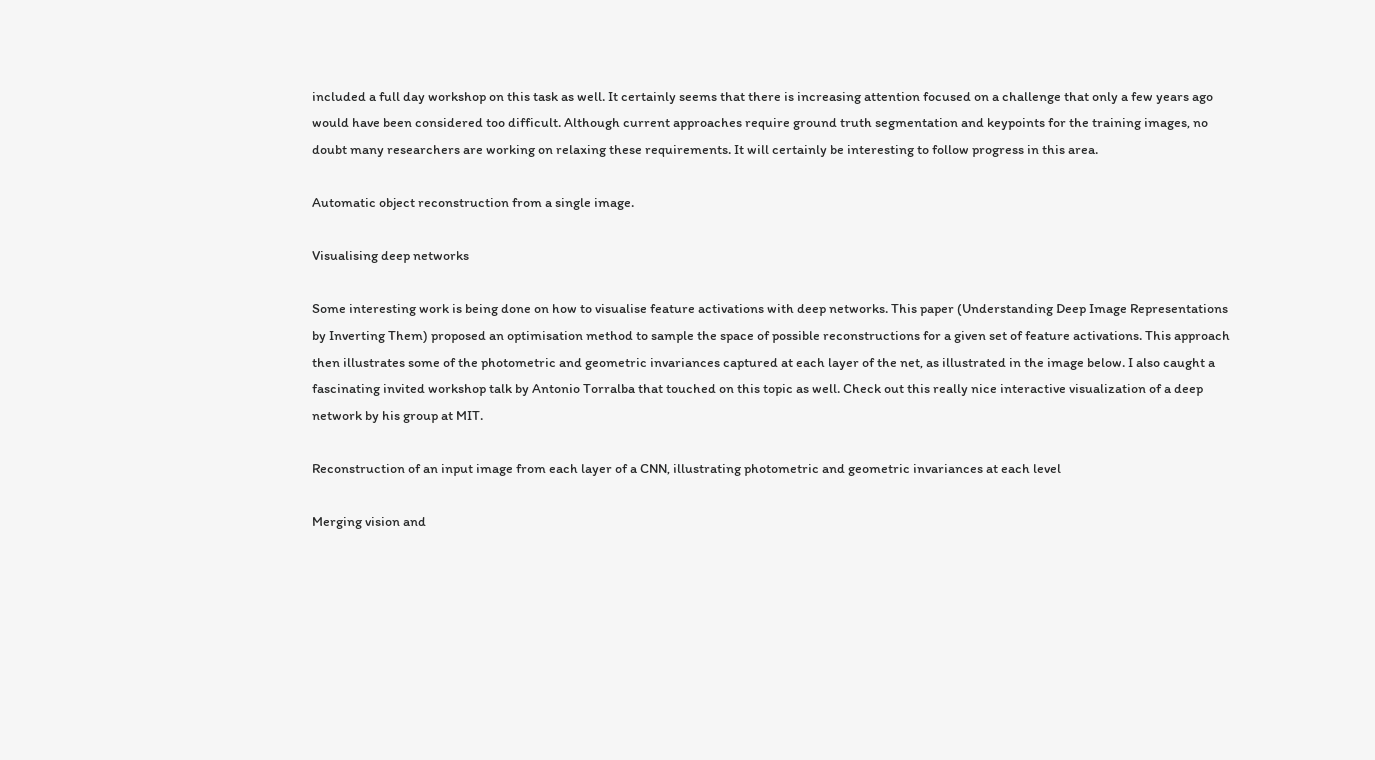included a full day workshop on this task as well. It certainly seems that there is increasing attention focused on a challenge that only a few years ago would have been considered too difficult. Although current approaches require ground truth segmentation and keypoints for the training images, no doubt many researchers are working on relaxing these requirements. It will certainly be interesting to follow progress in this area.

Automatic object reconstruction from a single image.

Visualising deep networks

Some interesting work is being done on how to visualise feature activations with deep networks. This paper (Understanding Deep Image Representations by Inverting Them) proposed an optimisation method to sample the space of possible reconstructions for a given set of feature activations. This approach then illustrates some of the photometric and geometric invariances captured at each layer of the net, as illustrated in the image below. I also caught a fascinating invited workshop talk by Antonio Torralba that touched on this topic as well. Check out this really nice interactive visualization of a deep network by his group at MIT.

Reconstruction of an input image from each layer of a CNN, illustrating photometric and geometric invariances at each level

Merging vision and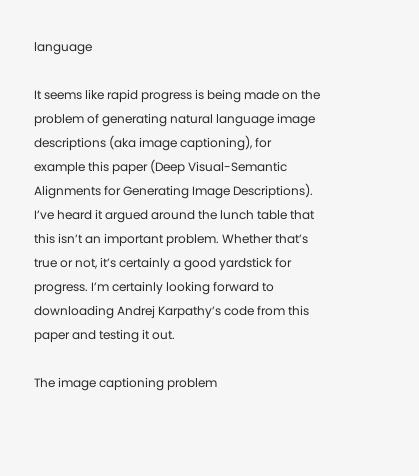language

It seems like rapid progress is being made on the problem of generating natural language image descriptions (aka image captioning), for example this paper (Deep Visual-Semantic Alignments for Generating Image Descriptions). I’ve heard it argued around the lunch table that this isn’t an important problem. Whether that’s true or not, it’s certainly a good yardstick for progress. I’m certainly looking forward to downloading Andrej Karpathy’s code from this paper and testing it out.

The image captioning problem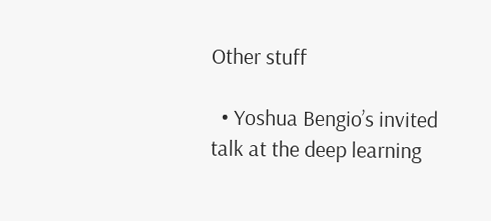Other stuff

  • Yoshua Bengio’s invited talk at the deep learning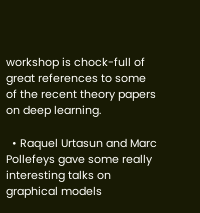workshop is chock-full of great references to some of the recent theory papers on deep learning.

  • Raquel Urtasun and Marc Pollefeys gave some really interesting talks on graphical models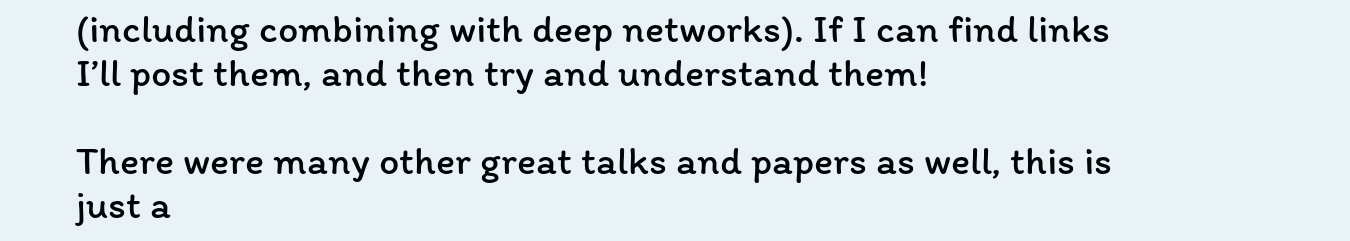(including combining with deep networks). If I can find links I’ll post them, and then try and understand them!

There were many other great talks and papers as well, this is just a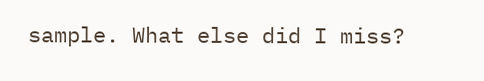sample. What else did I miss?